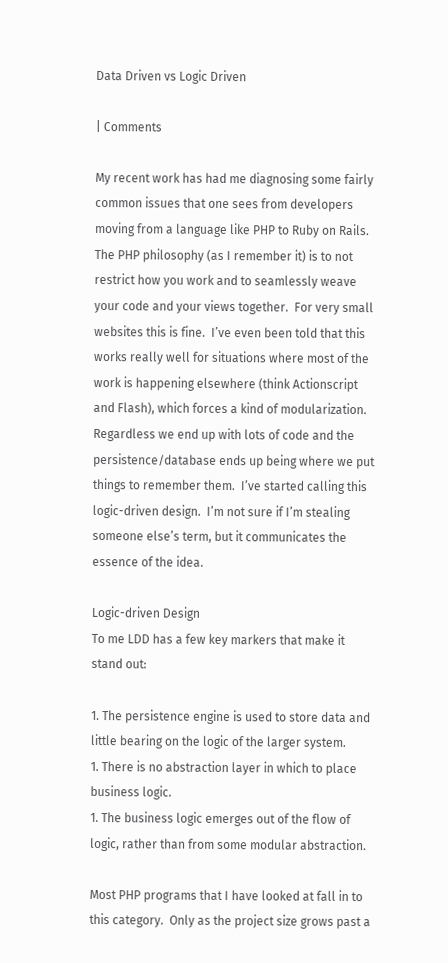Data Driven vs Logic Driven

| Comments

My recent work has had me diagnosing some fairly common issues that one sees from developers moving from a language like PHP to Ruby on Rails.  The PHP philosophy (as I remember it) is to not restrict how you work and to seamlessly weave your code and your views together.  For very small websites this is fine.  I’ve even been told that this works really well for situations where most of the work is happening elsewhere (think Actionscript and Flash), which forces a kind of modularization.  Regardless we end up with lots of code and the persistence/database ends up being where we put things to remember them.  I’ve started calling this logic-driven design.  I’m not sure if I’m stealing someone else’s term, but it communicates the essence of the idea.

Logic-driven Design
To me LDD has a few key markers that make it stand out:

1. The persistence engine is used to store data and little bearing on the logic of the larger system.
1. There is no abstraction layer in which to place business logic.
1. The business logic emerges out of the flow of logic, rather than from some modular abstraction.

Most PHP programs that I have looked at fall in to this category.  Only as the project size grows past a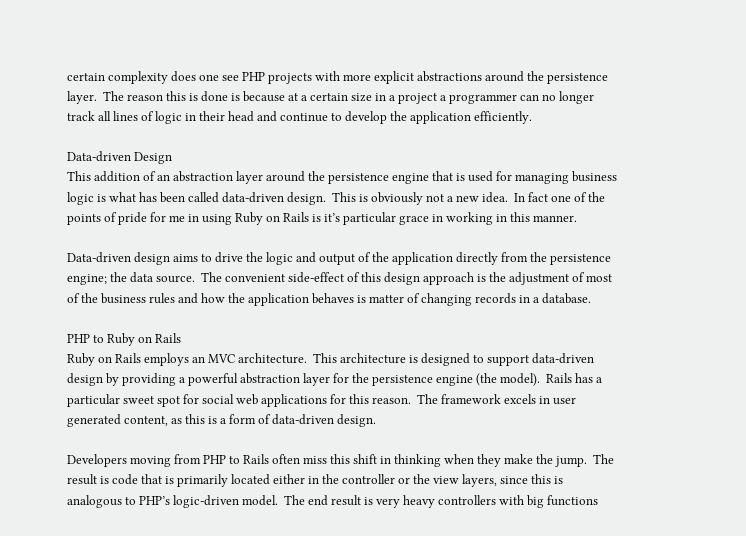certain complexity does one see PHP projects with more explicit abstractions around the persistence layer.  The reason this is done is because at a certain size in a project a programmer can no longer track all lines of logic in their head and continue to develop the application efficiently.

Data-driven Design
This addition of an abstraction layer around the persistence engine that is used for managing business logic is what has been called data-driven design.  This is obviously not a new idea.  In fact one of the points of pride for me in using Ruby on Rails is it’s particular grace in working in this manner.

Data-driven design aims to drive the logic and output of the application directly from the persistence engine; the data source.  The convenient side-effect of this design approach is the adjustment of most of the business rules and how the application behaves is matter of changing records in a database.

PHP to Ruby on Rails
Ruby on Rails employs an MVC architecture.  This architecture is designed to support data-driven design by providing a powerful abstraction layer for the persistence engine (the model).  Rails has a particular sweet spot for social web applications for this reason.  The framework excels in user generated content, as this is a form of data-driven design.

Developers moving from PHP to Rails often miss this shift in thinking when they make the jump.  The result is code that is primarily located either in the controller or the view layers, since this is analogous to PHP’s logic-driven model.  The end result is very heavy controllers with big functions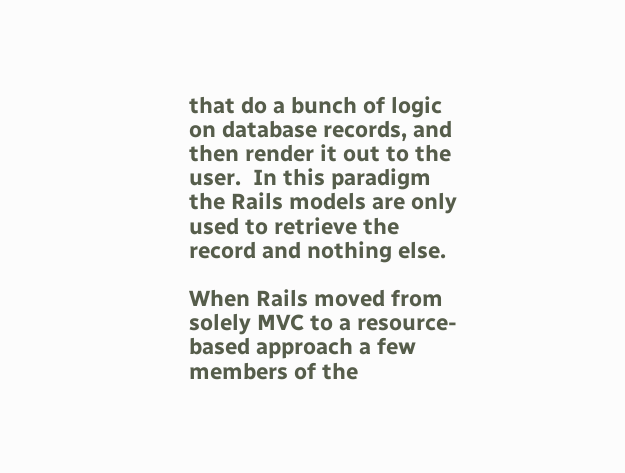that do a bunch of logic on database records, and then render it out to the user.  In this paradigm the Rails models are only used to retrieve the record and nothing else.

When Rails moved from solely MVC to a resource-based approach a few members of the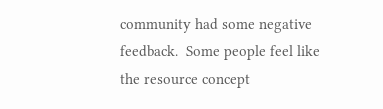community had some negative feedback.  Some people feel like the resource concept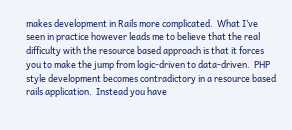makes development in Rails more complicated.  What I’ve seen in practice however leads me to believe that the real difficulty with the resource based approach is that it forces you to make the jump from logic-driven to data-driven.  PHP style development becomes contradictory in a resource based rails application.  Instead you have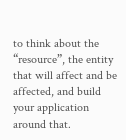to think about the “resource”, the entity that will affect and be affected, and build your application around that.